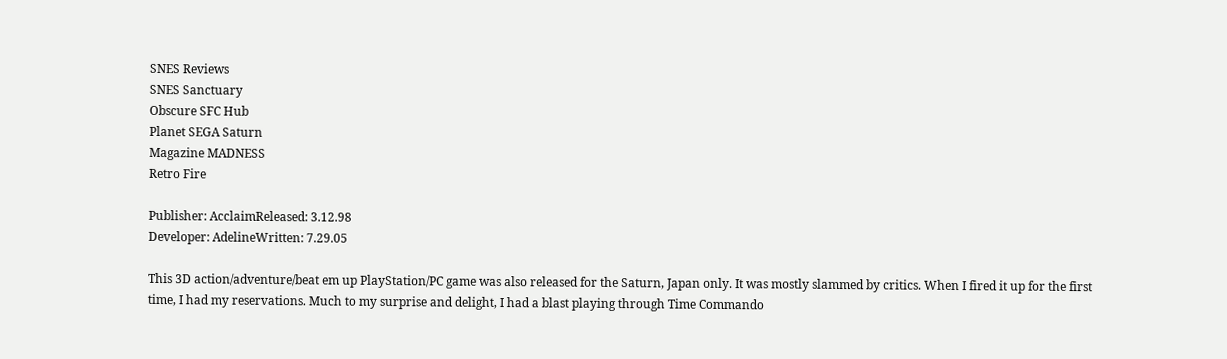SNES Reviews
SNES Sanctuary
Obscure SFC Hub
Planet SEGA Saturn
Magazine MADNESS
Retro Fire

Publisher: AcclaimReleased: 3.12.98
Developer: AdelineWritten: 7.29.05

This 3D action/adventure/beat em up PlayStation/PC game was also released for the Saturn, Japan only. It was mostly slammed by critics. When I fired it up for the first time, I had my reservations. Much to my surprise and delight, I had a blast playing through Time Commando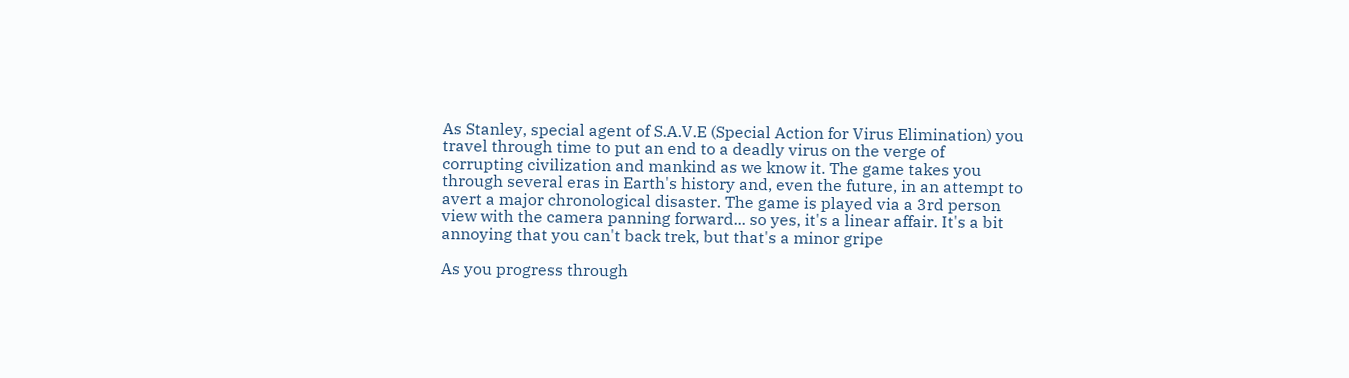As Stanley, special agent of S.A.V.E (Special Action for Virus Elimination) you travel through time to put an end to a deadly virus on the verge of corrupting civilization and mankind as we know it. The game takes you through several eras in Earth's history and, even the future, in an attempt to avert a major chronological disaster. The game is played via a 3rd person view with the camera panning forward... so yes, it's a linear affair. It's a bit annoying that you can't back trek, but that's a minor gripe

As you progress through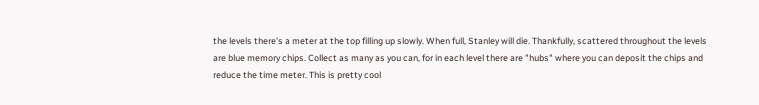the levels there's a meter at the top filling up slowly. When full, Stanley will die. Thankfully, scattered throughout the levels are blue memory chips. Collect as many as you can, for in each level there are "hubs" where you can deposit the chips and reduce the time meter. This is pretty cool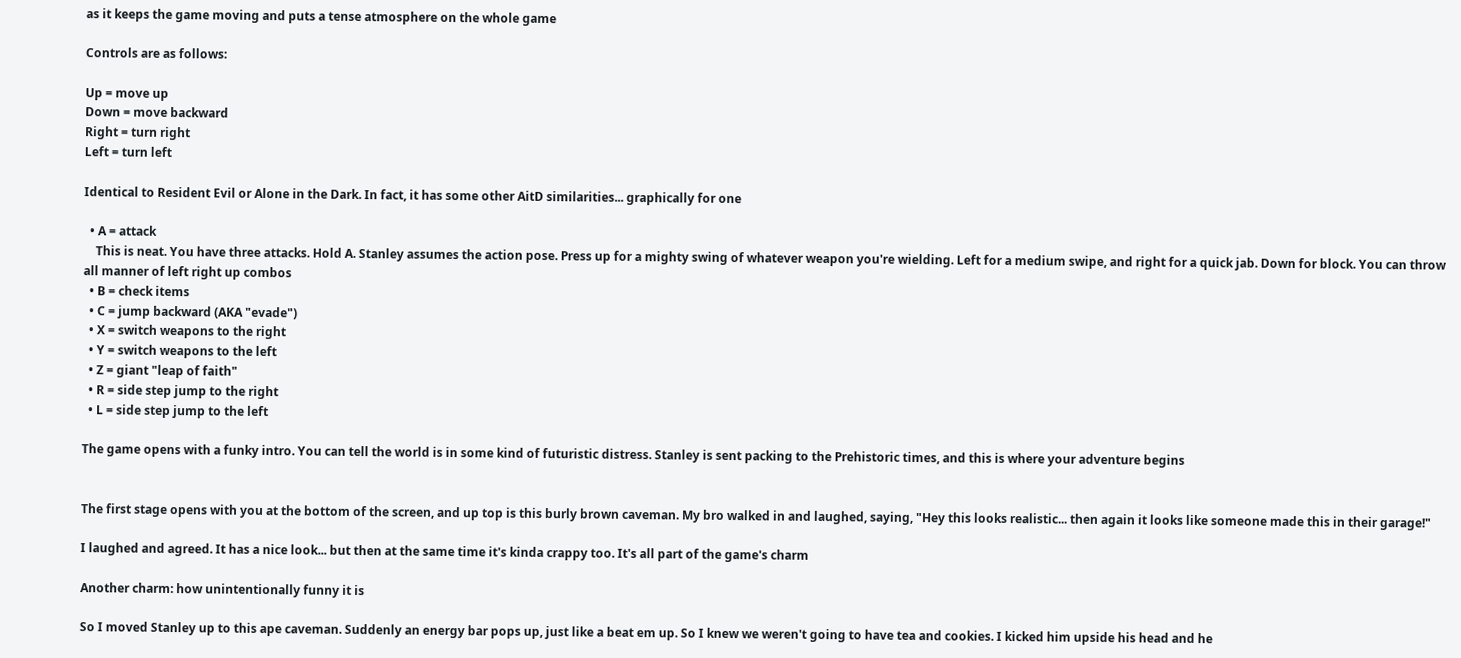as it keeps the game moving and puts a tense atmosphere on the whole game

Controls are as follows:

Up = move up
Down = move backward
Right = turn right
Left = turn left

Identical to Resident Evil or Alone in the Dark. In fact, it has some other AitD similarities... graphically for one

  • A = attack
    This is neat. You have three attacks. Hold A. Stanley assumes the action pose. Press up for a mighty swing of whatever weapon you're wielding. Left for a medium swipe, and right for a quick jab. Down for block. You can throw all manner of left right up combos
  • B = check items
  • C = jump backward (AKA "evade")
  • X = switch weapons to the right
  • Y = switch weapons to the left
  • Z = giant "leap of faith"
  • R = side step jump to the right
  • L = side step jump to the left

The game opens with a funky intro. You can tell the world is in some kind of futuristic distress. Stanley is sent packing to the Prehistoric times, and this is where your adventure begins


The first stage opens with you at the bottom of the screen, and up top is this burly brown caveman. My bro walked in and laughed, saying, "Hey this looks realistic... then again it looks like someone made this in their garage!"

I laughed and agreed. It has a nice look... but then at the same time it's kinda crappy too. It's all part of the game's charm

Another charm: how unintentionally funny it is

So I moved Stanley up to this ape caveman. Suddenly an energy bar pops up, just like a beat em up. So I knew we weren't going to have tea and cookies. I kicked him upside his head and he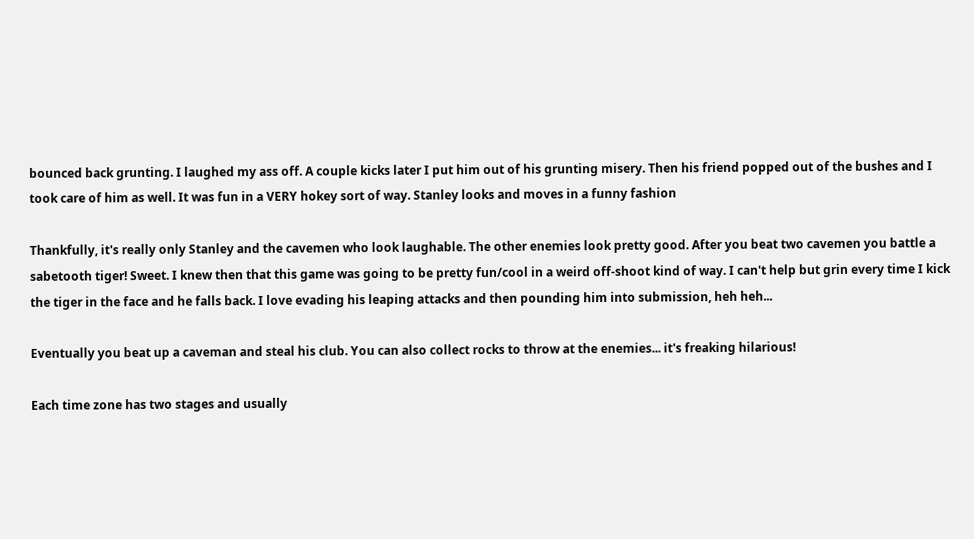bounced back grunting. I laughed my ass off. A couple kicks later I put him out of his grunting misery. Then his friend popped out of the bushes and I took care of him as well. It was fun in a VERY hokey sort of way. Stanley looks and moves in a funny fashion

Thankfully, it's really only Stanley and the cavemen who look laughable. The other enemies look pretty good. After you beat two cavemen you battle a sabetooth tiger! Sweet. I knew then that this game was going to be pretty fun/cool in a weird off-shoot kind of way. I can't help but grin every time I kick the tiger in the face and he falls back. I love evading his leaping attacks and then pounding him into submission, heh heh...

Eventually you beat up a caveman and steal his club. You can also collect rocks to throw at the enemies... it's freaking hilarious!

Each time zone has two stages and usually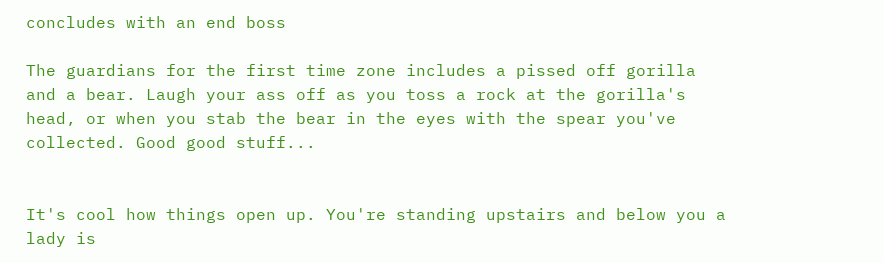concludes with an end boss

The guardians for the first time zone includes a pissed off gorilla and a bear. Laugh your ass off as you toss a rock at the gorilla's head, or when you stab the bear in the eyes with the spear you've collected. Good good stuff...


It's cool how things open up. You're standing upstairs and below you a lady is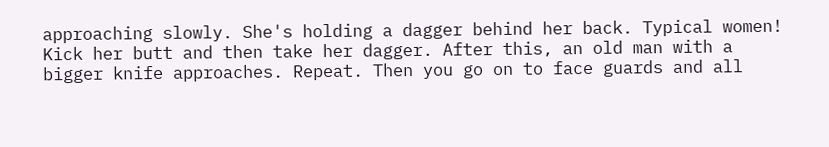approaching slowly. She's holding a dagger behind her back. Typical women! Kick her butt and then take her dagger. After this, an old man with a bigger knife approaches. Repeat. Then you go on to face guards and all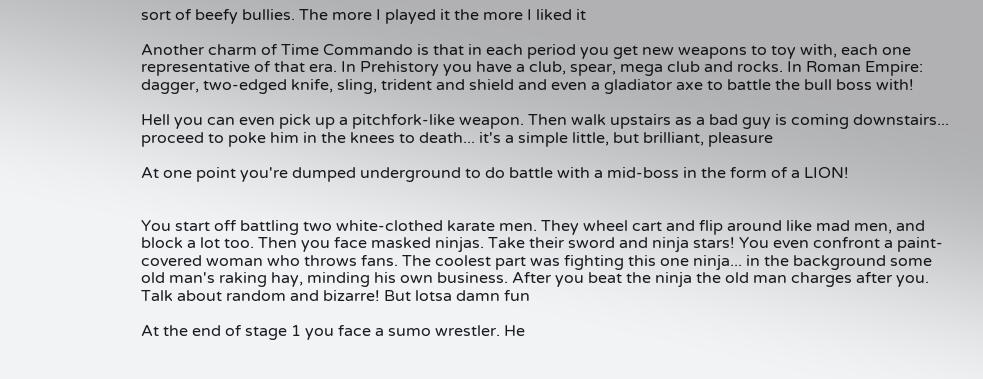sort of beefy bullies. The more I played it the more I liked it

Another charm of Time Commando is that in each period you get new weapons to toy with, each one representative of that era. In Prehistory you have a club, spear, mega club and rocks. In Roman Empire: dagger, two-edged knife, sling, trident and shield and even a gladiator axe to battle the bull boss with!

Hell you can even pick up a pitchfork-like weapon. Then walk upstairs as a bad guy is coming downstairs... proceed to poke him in the knees to death... it's a simple little, but brilliant, pleasure

At one point you're dumped underground to do battle with a mid-boss in the form of a LION!


You start off battling two white-clothed karate men. They wheel cart and flip around like mad men, and block a lot too. Then you face masked ninjas. Take their sword and ninja stars! You even confront a paint-covered woman who throws fans. The coolest part was fighting this one ninja... in the background some old man's raking hay, minding his own business. After you beat the ninja the old man charges after you. Talk about random and bizarre! But lotsa damn fun

At the end of stage 1 you face a sumo wrestler. He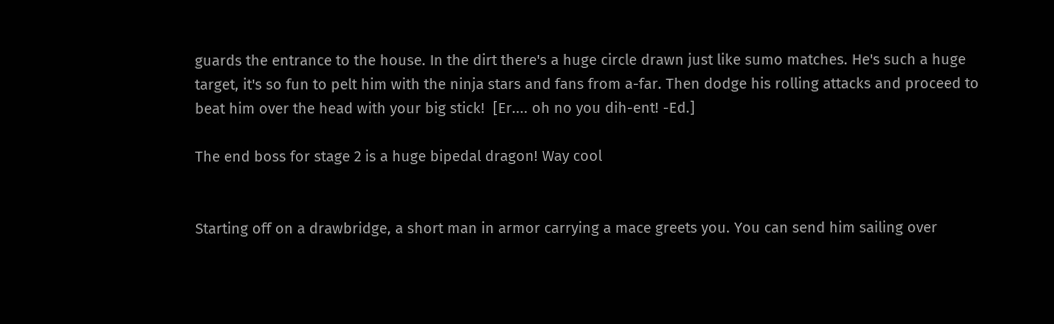guards the entrance to the house. In the dirt there's a huge circle drawn just like sumo matches. He's such a huge target, it's so fun to pelt him with the ninja stars and fans from a-far. Then dodge his rolling attacks and proceed to beat him over the head with your big stick!  [Er.... oh no you dih-ent! -Ed.]

The end boss for stage 2 is a huge bipedal dragon! Way cool


Starting off on a drawbridge, a short man in armor carrying a mace greets you. You can send him sailing over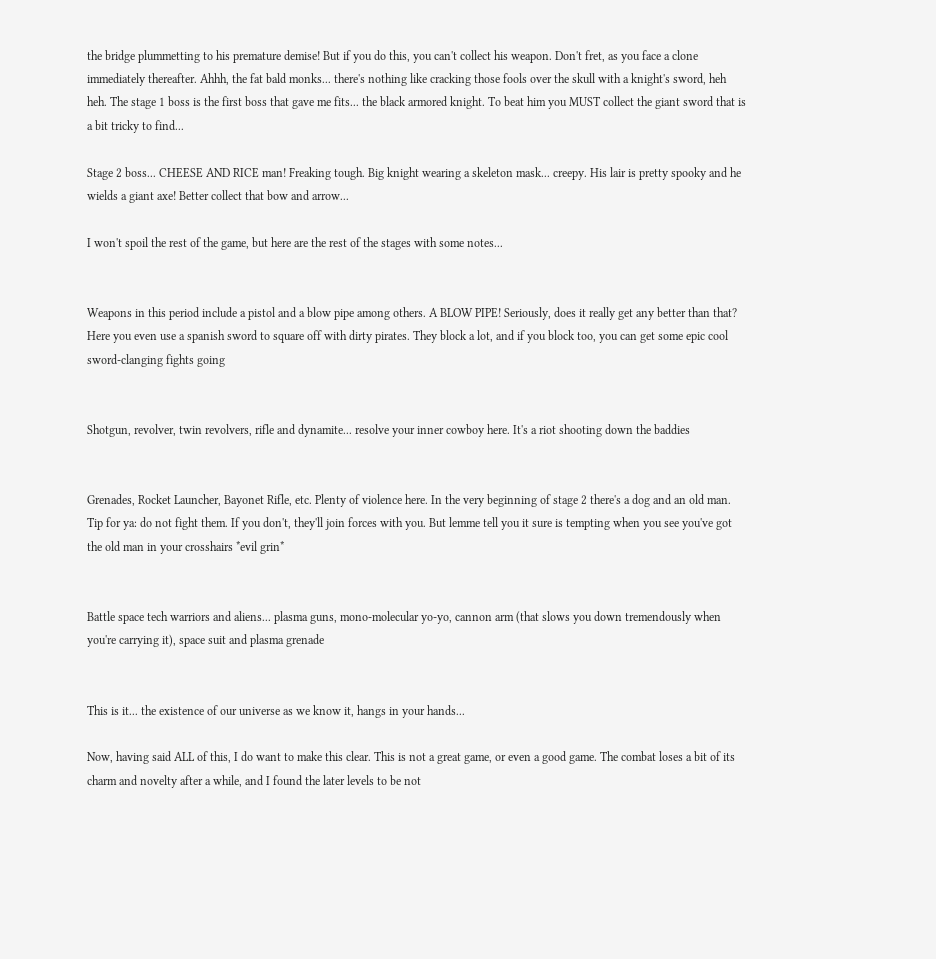the bridge plummetting to his premature demise! But if you do this, you can't collect his weapon. Don't fret, as you face a clone immediately thereafter. Ahhh, the fat bald monks... there's nothing like cracking those fools over the skull with a knight's sword, heh heh. The stage 1 boss is the first boss that gave me fits... the black armored knight. To beat him you MUST collect the giant sword that is a bit tricky to find...

Stage 2 boss... CHEESE AND RICE man! Freaking tough. Big knight wearing a skeleton mask... creepy. His lair is pretty spooky and he wields a giant axe! Better collect that bow and arrow...

I won't spoil the rest of the game, but here are the rest of the stages with some notes...


Weapons in this period include a pistol and a blow pipe among others. A BLOW PIPE! Seriously, does it really get any better than that? Here you even use a spanish sword to square off with dirty pirates. They block a lot, and if you block too, you can get some epic cool sword-clanging fights going


Shotgun, revolver, twin revolvers, rifle and dynamite... resolve your inner cowboy here. It's a riot shooting down the baddies


Grenades, Rocket Launcher, Bayonet Rifle, etc. Plenty of violence here. In the very beginning of stage 2 there's a dog and an old man. Tip for ya: do not fight them. If you don't, they'll join forces with you. But lemme tell you it sure is tempting when you see you've got the old man in your crosshairs *evil grin*


Battle space tech warriors and aliens... plasma guns, mono-molecular yo-yo, cannon arm (that slows you down tremendously when you're carrying it), space suit and plasma grenade


This is it... the existence of our universe as we know it, hangs in your hands...

Now, having said ALL of this, I do want to make this clear. This is not a great game, or even a good game. The combat loses a bit of its charm and novelty after a while, and I found the later levels to be not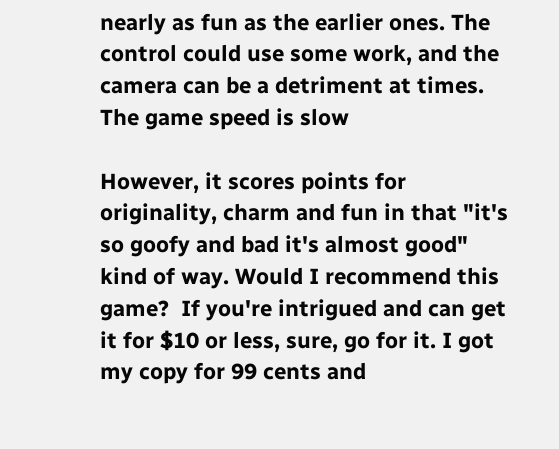nearly as fun as the earlier ones. The control could use some work, and the camera can be a detriment at times. The game speed is slow

However, it scores points for originality, charm and fun in that "it's so goofy and bad it's almost good" kind of way. Would I recommend this game?  If you're intrigued and can get it for $10 or less, sure, go for it. I got my copy for 99 cents and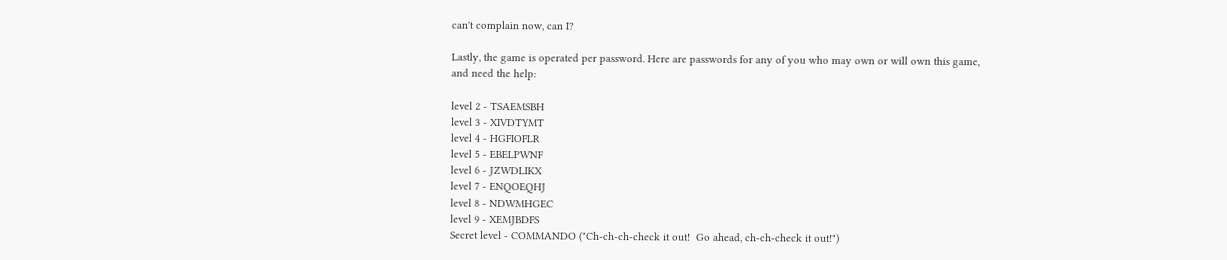can't complain now, can I?

Lastly, the game is operated per password. Here are passwords for any of you who may own or will own this game, and need the help:

level 2 - TSAEMSBH
level 3 - XIVDTYMT
level 4 - HGFIOFLR
level 5 - EBELPWNF
level 6 - JZWDLIKX
level 7 - ENQOEQHJ
level 8 - NDWMHGEC
level 9 - XEMJBDFS
Secret level - COMMANDO ("Ch-ch-ch-check it out!  Go ahead, ch-ch-check it out!")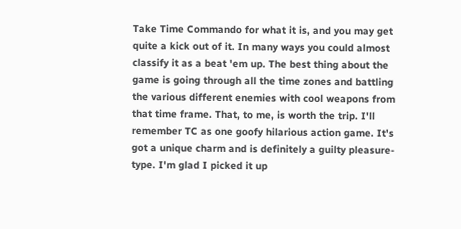Take Time Commando for what it is, and you may get quite a kick out of it. In many ways you could almost classify it as a beat 'em up. The best thing about the game is going through all the time zones and battling the various different enemies with cool weapons from that time frame. That, to me, is worth the trip. I'll remember TC as one goofy hilarious action game. It's got a unique charm and is definitely a guilty pleasure-type. I'm glad I picked it up